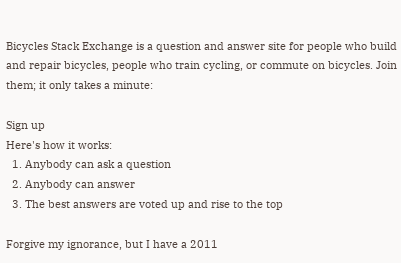Bicycles Stack Exchange is a question and answer site for people who build and repair bicycles, people who train cycling, or commute on bicycles. Join them; it only takes a minute:

Sign up
Here's how it works:
  1. Anybody can ask a question
  2. Anybody can answer
  3. The best answers are voted up and rise to the top

Forgive my ignorance, but I have a 2011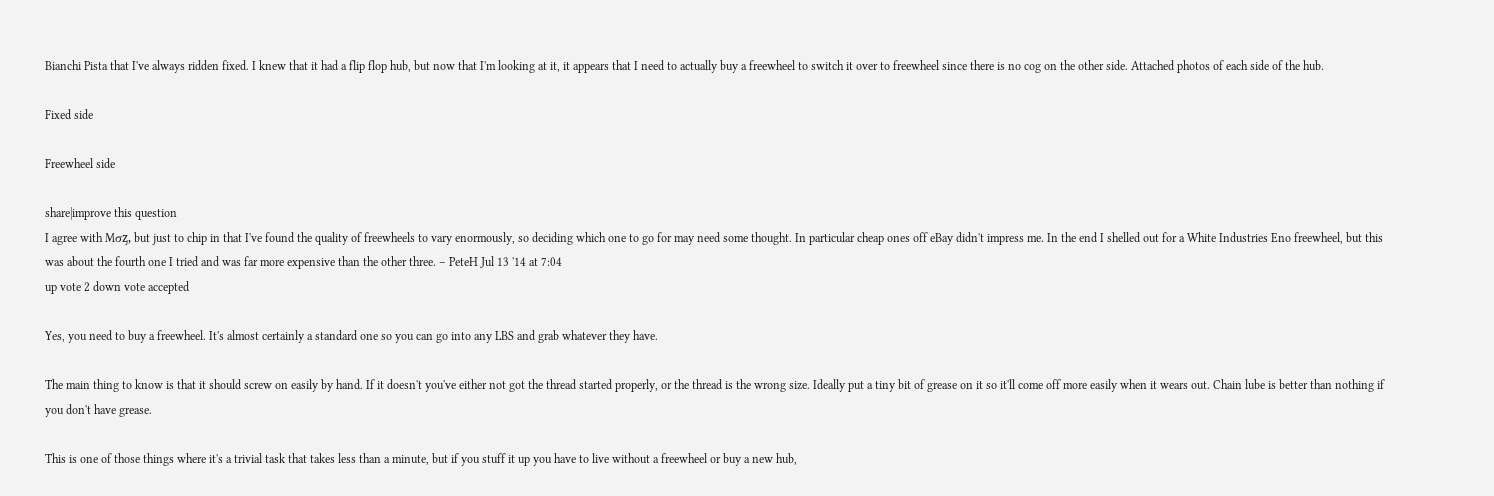Bianchi Pista that I've always ridden fixed. I knew that it had a flip flop hub, but now that I'm looking at it, it appears that I need to actually buy a freewheel to switch it over to freewheel since there is no cog on the other side. Attached photos of each side of the hub.

Fixed side

Freewheel side

share|improve this question
I agree with Mσᶎ, but just to chip in that I've found the quality of freewheels to vary enormously, so deciding which one to go for may need some thought. In particular cheap ones off eBay didn't impress me. In the end I shelled out for a White Industries Eno freewheel, but this was about the fourth one I tried and was far more expensive than the other three. – PeteH Jul 13 '14 at 7:04
up vote 2 down vote accepted

Yes, you need to buy a freewheel. It's almost certainly a standard one so you can go into any LBS and grab whatever they have.

The main thing to know is that it should screw on easily by hand. If it doesn't you've either not got the thread started properly, or the thread is the wrong size. Ideally put a tiny bit of grease on it so it'll come off more easily when it wears out. Chain lube is better than nothing if you don't have grease.

This is one of those things where it's a trivial task that takes less than a minute, but if you stuff it up you have to live without a freewheel or buy a new hub,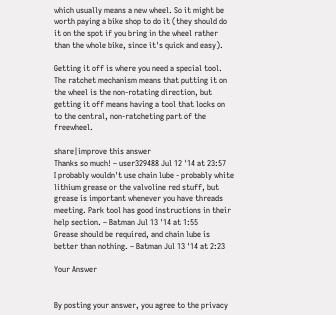which usually means a new wheel. So it might be worth paying a bike shop to do it (they should do it on the spot if you bring in the wheel rather than the whole bike, since it's quick and easy).

Getting it off is where you need a special tool. The ratchet mechanism means that putting it on the wheel is the non-rotating direction, but getting it off means having a tool that locks on to the central, non-ratcheting part of the freewheel.

share|improve this answer
Thanks so much! – user329488 Jul 12 '14 at 23:57
I probably wouldn't use chain lube - probably white lithium grease or the valvoline red stuff, but grease is important whenever you have threads meeting. Park tool has good instructions in their help section. – Batman Jul 13 '14 at 1:55
Grease should be required, and chain lube is better than nothing. – Batman Jul 13 '14 at 2:23

Your Answer


By posting your answer, you agree to the privacy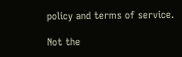policy and terms of service.

Not the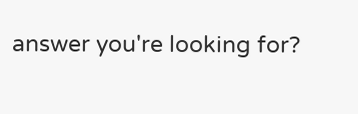answer you're looking for?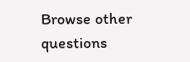Browse other questions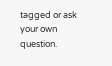tagged or ask your own question.